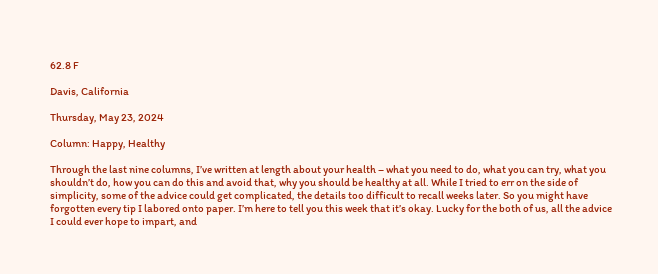62.8 F

Davis, California

Thursday, May 23, 2024

Column: Happy, Healthy

Through the last nine columns, I’ve written at length about your health – what you need to do, what you can try, what you shouldn’t do, how you can do this and avoid that, why you should be healthy at all. While I tried to err on the side of simplicity, some of the advice could get complicated, the details too difficult to recall weeks later. So you might have forgotten every tip I labored onto paper. I’m here to tell you this week that it’s okay. Lucky for the both of us, all the advice I could ever hope to impart, and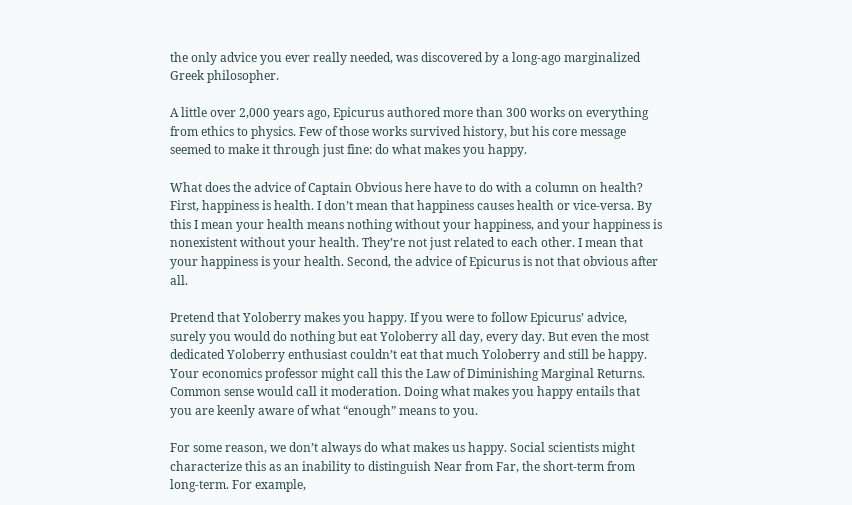the only advice you ever really needed, was discovered by a long-ago marginalized Greek philosopher.

A little over 2,000 years ago, Epicurus authored more than 300 works on everything from ethics to physics. Few of those works survived history, but his core message seemed to make it through just fine: do what makes you happy.

What does the advice of Captain Obvious here have to do with a column on health? First, happiness is health. I don’t mean that happiness causes health or vice-versa. By this I mean your health means nothing without your happiness, and your happiness is nonexistent without your health. They’re not just related to each other. I mean that your happiness is your health. Second, the advice of Epicurus is not that obvious after all.

Pretend that Yoloberry makes you happy. If you were to follow Epicurus’ advice, surely you would do nothing but eat Yoloberry all day, every day. But even the most dedicated Yoloberry enthusiast couldn’t eat that much Yoloberry and still be happy. Your economics professor might call this the Law of Diminishing Marginal Returns. Common sense would call it moderation. Doing what makes you happy entails that you are keenly aware of what “enough” means to you.

For some reason, we don’t always do what makes us happy. Social scientists might characterize this as an inability to distinguish Near from Far, the short-term from long-term. For example,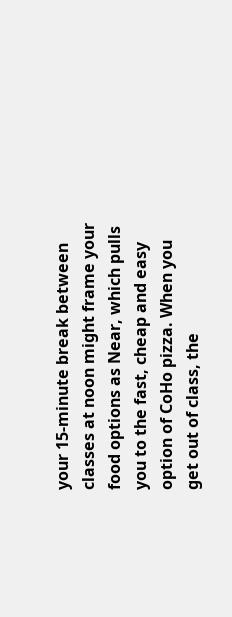your 15-minute break between classes at noon might frame your food options as Near, which pulls you to the fast, cheap and easy option of CoHo pizza. When you get out of class, the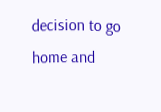decision to go home and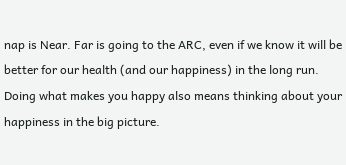nap is Near. Far is going to the ARC, even if we know it will be better for our health (and our happiness) in the long run. Doing what makes you happy also means thinking about your happiness in the big picture.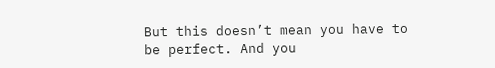But this doesn’t mean you have to be perfect. And you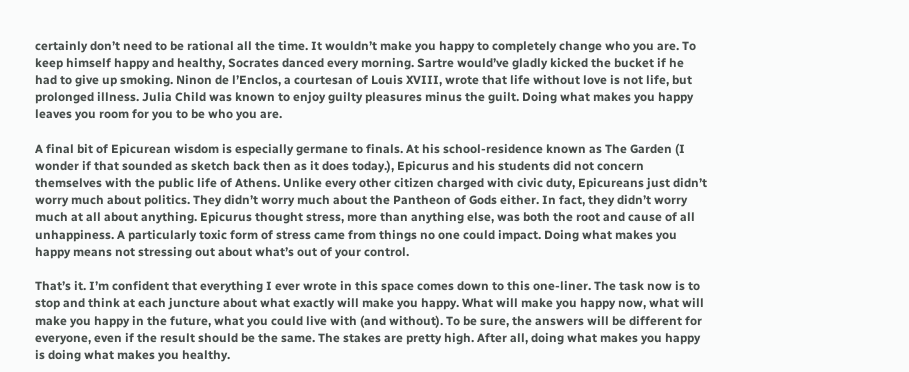certainly don’t need to be rational all the time. It wouldn’t make you happy to completely change who you are. To keep himself happy and healthy, Socrates danced every morning. Sartre would’ve gladly kicked the bucket if he had to give up smoking. Ninon de l’Enclos, a courtesan of Louis XVIII, wrote that life without love is not life, but prolonged illness. Julia Child was known to enjoy guilty pleasures minus the guilt. Doing what makes you happy leaves you room for you to be who you are.

A final bit of Epicurean wisdom is especially germane to finals. At his school-residence known as The Garden (I wonder if that sounded as sketch back then as it does today.), Epicurus and his students did not concern themselves with the public life of Athens. Unlike every other citizen charged with civic duty, Epicureans just didn’t worry much about politics. They didn’t worry much about the Pantheon of Gods either. In fact, they didn’t worry much at all about anything. Epicurus thought stress, more than anything else, was both the root and cause of all unhappiness. A particularly toxic form of stress came from things no one could impact. Doing what makes you happy means not stressing out about what’s out of your control.

That’s it. I’m confident that everything I ever wrote in this space comes down to this one-liner. The task now is to stop and think at each juncture about what exactly will make you happy. What will make you happy now, what will make you happy in the future, what you could live with (and without). To be sure, the answers will be different for everyone, even if the result should be the same. The stakes are pretty high. After all, doing what makes you happy is doing what makes you healthy.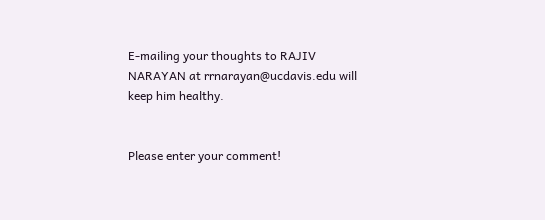E-mailing your thoughts to RAJIV NARAYAN at rrnarayan@ucdavis.edu will keep him healthy.


Please enter your comment!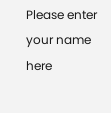Please enter your name here